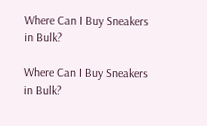Where Can I Buy Sneakers in Bulk?

Where Can I Buy Sneakers in Bulk?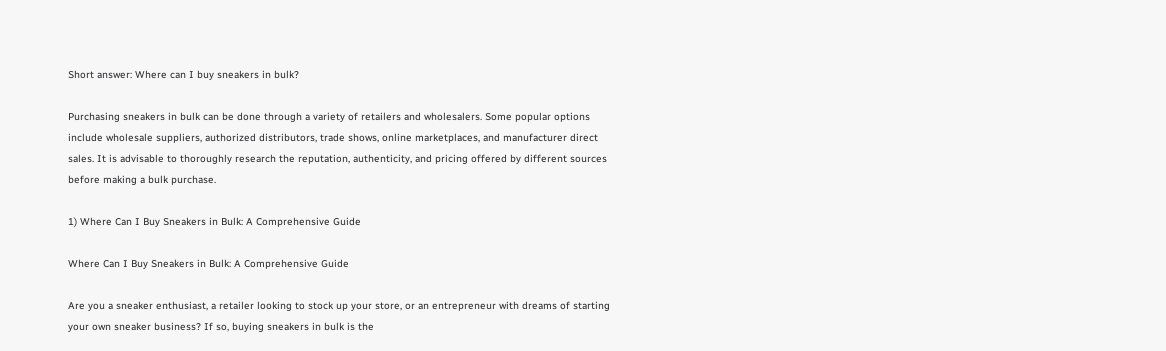Short answer: Where can I buy sneakers in bulk?

Purchasing sneakers in bulk can be done through a variety of retailers and wholesalers. Some popular options include wholesale suppliers, authorized distributors, trade shows, online marketplaces, and manufacturer direct sales. It is advisable to thoroughly research the reputation, authenticity, and pricing offered by different sources before making a bulk purchase.

1) Where Can I Buy Sneakers in Bulk: A Comprehensive Guide

Where Can I Buy Sneakers in Bulk: A Comprehensive Guide

Are you a sneaker enthusiast, a retailer looking to stock up your store, or an entrepreneur with dreams of starting your own sneaker business? If so, buying sneakers in bulk is the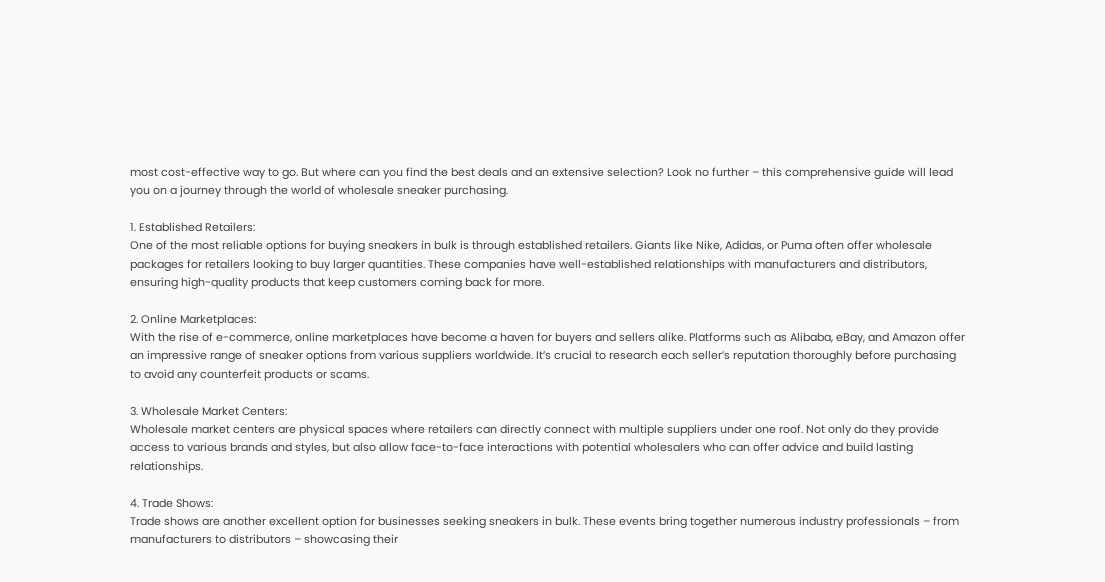most cost-effective way to go. But where can you find the best deals and an extensive selection? Look no further – this comprehensive guide will lead you on a journey through the world of wholesale sneaker purchasing.

1. Established Retailers:
One of the most reliable options for buying sneakers in bulk is through established retailers. Giants like Nike, Adidas, or Puma often offer wholesale packages for retailers looking to buy larger quantities. These companies have well-established relationships with manufacturers and distributors, ensuring high-quality products that keep customers coming back for more.

2. Online Marketplaces:
With the rise of e-commerce, online marketplaces have become a haven for buyers and sellers alike. Platforms such as Alibaba, eBay, and Amazon offer an impressive range of sneaker options from various suppliers worldwide. It’s crucial to research each seller’s reputation thoroughly before purchasing to avoid any counterfeit products or scams.

3. Wholesale Market Centers:
Wholesale market centers are physical spaces where retailers can directly connect with multiple suppliers under one roof. Not only do they provide access to various brands and styles, but also allow face-to-face interactions with potential wholesalers who can offer advice and build lasting relationships.

4. Trade Shows:
Trade shows are another excellent option for businesses seeking sneakers in bulk. These events bring together numerous industry professionals – from manufacturers to distributors – showcasing their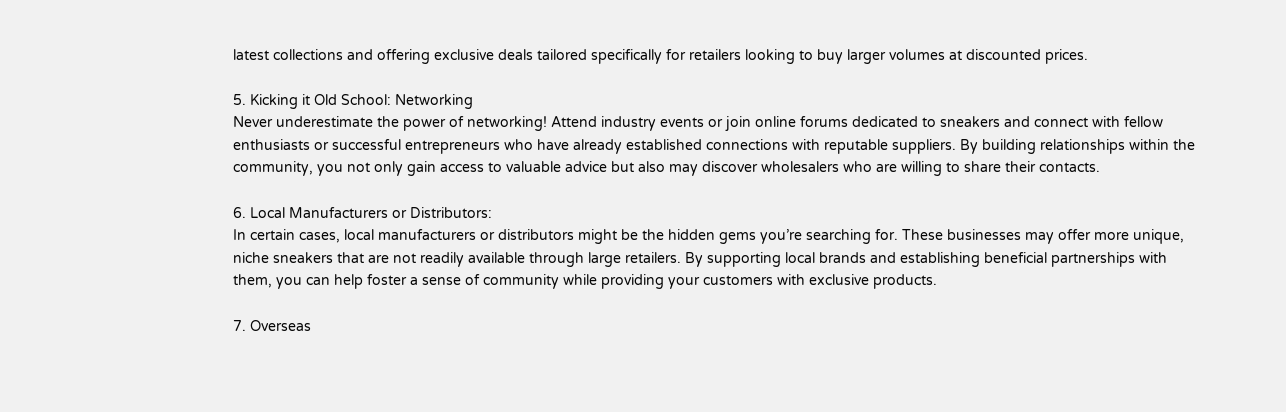latest collections and offering exclusive deals tailored specifically for retailers looking to buy larger volumes at discounted prices.

5. Kicking it Old School: Networking
Never underestimate the power of networking! Attend industry events or join online forums dedicated to sneakers and connect with fellow enthusiasts or successful entrepreneurs who have already established connections with reputable suppliers. By building relationships within the community, you not only gain access to valuable advice but also may discover wholesalers who are willing to share their contacts.

6. Local Manufacturers or Distributors:
In certain cases, local manufacturers or distributors might be the hidden gems you’re searching for. These businesses may offer more unique, niche sneakers that are not readily available through large retailers. By supporting local brands and establishing beneficial partnerships with them, you can help foster a sense of community while providing your customers with exclusive products.

7. Overseas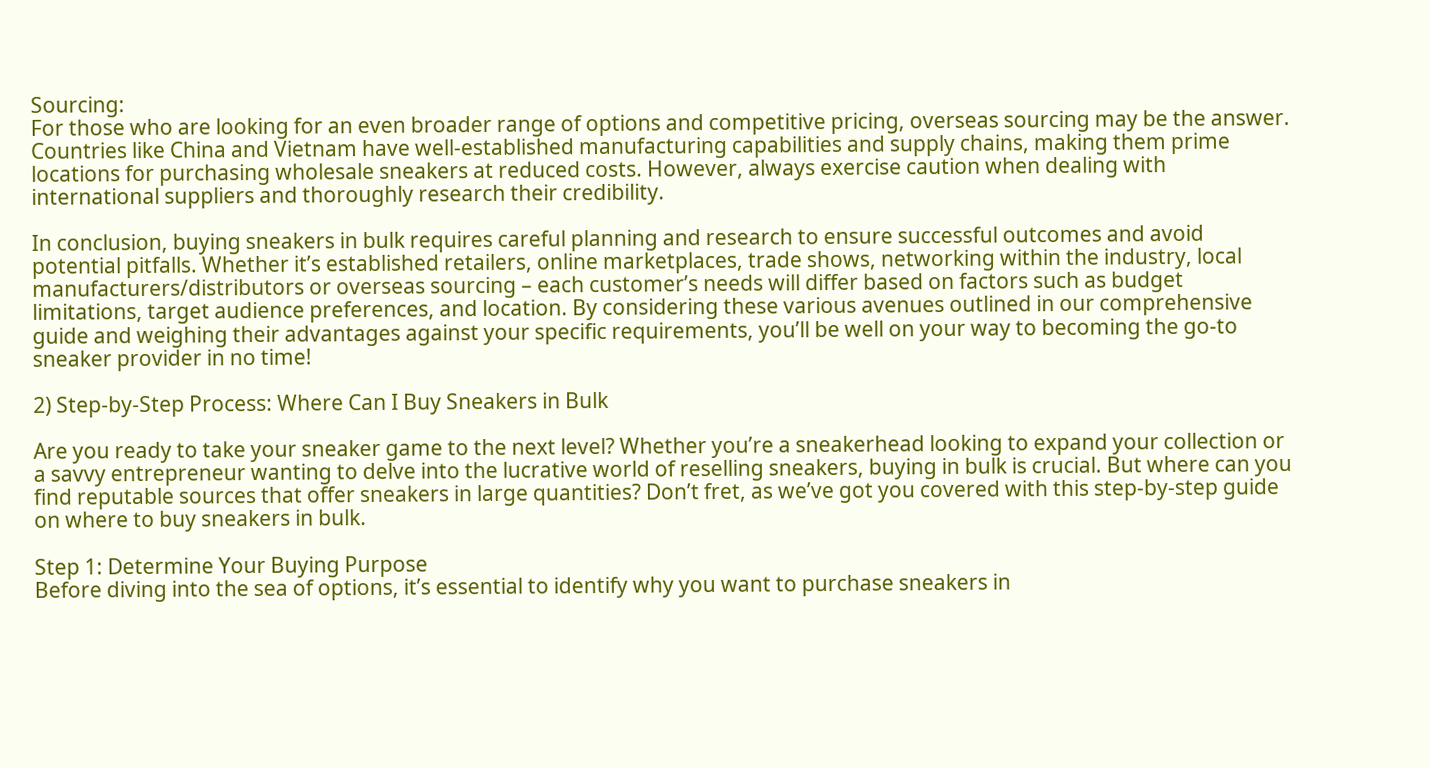Sourcing:
For those who are looking for an even broader range of options and competitive pricing, overseas sourcing may be the answer. Countries like China and Vietnam have well-established manufacturing capabilities and supply chains, making them prime locations for purchasing wholesale sneakers at reduced costs. However, always exercise caution when dealing with international suppliers and thoroughly research their credibility.

In conclusion, buying sneakers in bulk requires careful planning and research to ensure successful outcomes and avoid potential pitfalls. Whether it’s established retailers, online marketplaces, trade shows, networking within the industry, local manufacturers/distributors or overseas sourcing – each customer’s needs will differ based on factors such as budget limitations, target audience preferences, and location. By considering these various avenues outlined in our comprehensive guide and weighing their advantages against your specific requirements, you’ll be well on your way to becoming the go-to sneaker provider in no time!

2) Step-by-Step Process: Where Can I Buy Sneakers in Bulk

Are you ready to take your sneaker game to the next level? Whether you’re a sneakerhead looking to expand your collection or a savvy entrepreneur wanting to delve into the lucrative world of reselling sneakers, buying in bulk is crucial. But where can you find reputable sources that offer sneakers in large quantities? Don’t fret, as we’ve got you covered with this step-by-step guide on where to buy sneakers in bulk.

Step 1: Determine Your Buying Purpose
Before diving into the sea of options, it’s essential to identify why you want to purchase sneakers in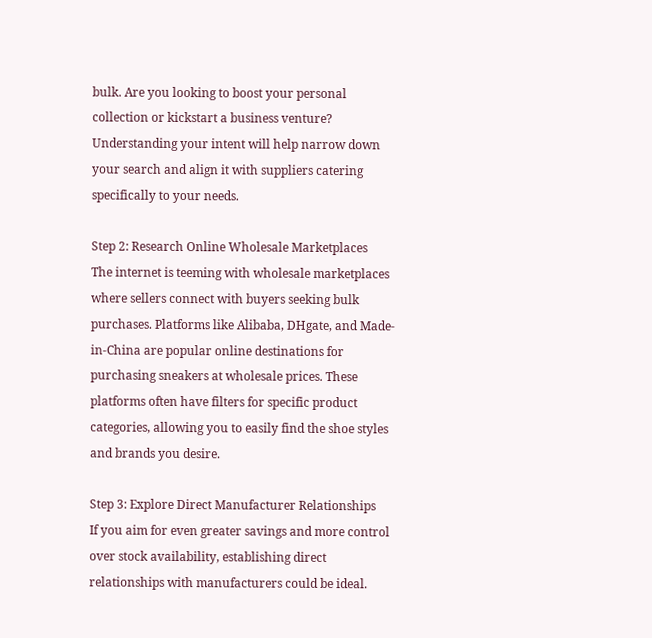bulk. Are you looking to boost your personal collection or kickstart a business venture? Understanding your intent will help narrow down your search and align it with suppliers catering specifically to your needs.

Step 2: Research Online Wholesale Marketplaces
The internet is teeming with wholesale marketplaces where sellers connect with buyers seeking bulk purchases. Platforms like Alibaba, DHgate, and Made-in-China are popular online destinations for purchasing sneakers at wholesale prices. These platforms often have filters for specific product categories, allowing you to easily find the shoe styles and brands you desire.

Step 3: Explore Direct Manufacturer Relationships
If you aim for even greater savings and more control over stock availability, establishing direct relationships with manufacturers could be ideal.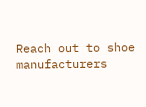Reach out to shoe manufacturers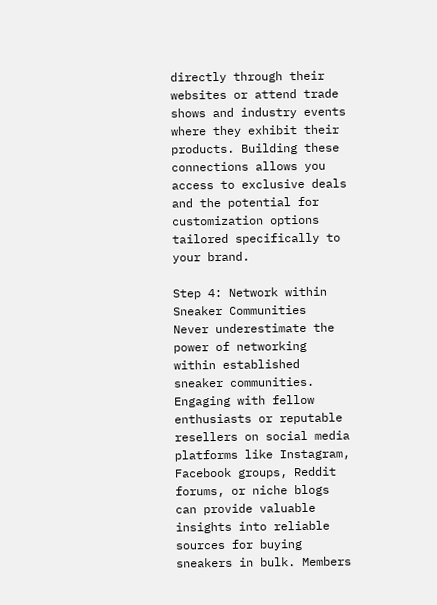directly through their websites or attend trade shows and industry events where they exhibit their products. Building these connections allows you access to exclusive deals and the potential for customization options tailored specifically to your brand.

Step 4: Network within Sneaker Communities
Never underestimate the power of networking within established sneaker communities. Engaging with fellow enthusiasts or reputable resellers on social media platforms like Instagram, Facebook groups, Reddit forums, or niche blogs can provide valuable insights into reliable sources for buying sneakers in bulk. Members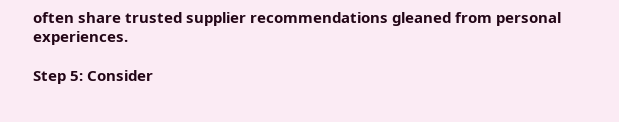often share trusted supplier recommendations gleaned from personal experiences.

Step 5: Consider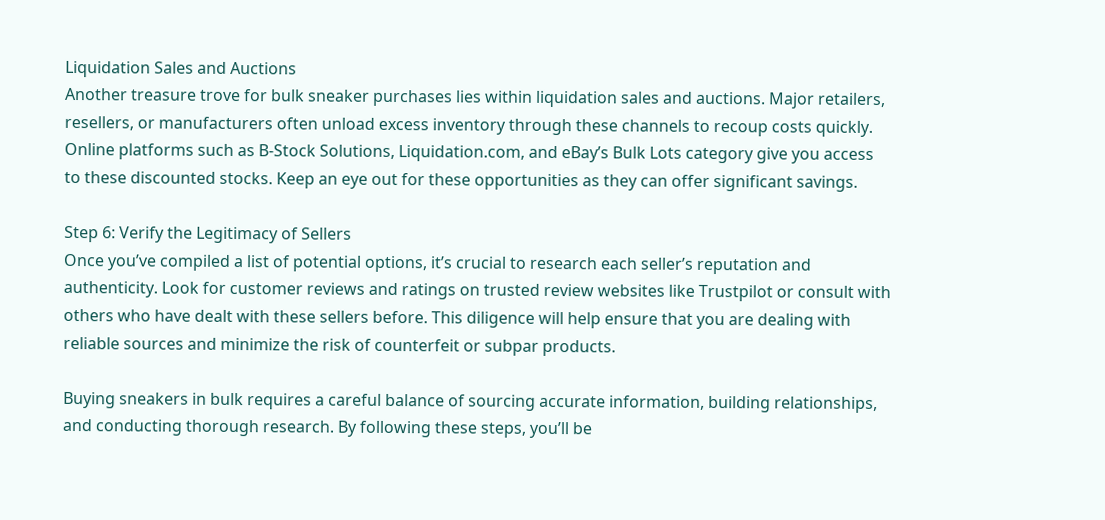Liquidation Sales and Auctions
Another treasure trove for bulk sneaker purchases lies within liquidation sales and auctions. Major retailers, resellers, or manufacturers often unload excess inventory through these channels to recoup costs quickly. Online platforms such as B-Stock Solutions, Liquidation.com, and eBay’s Bulk Lots category give you access to these discounted stocks. Keep an eye out for these opportunities as they can offer significant savings.

Step 6: Verify the Legitimacy of Sellers
Once you’ve compiled a list of potential options, it’s crucial to research each seller’s reputation and authenticity. Look for customer reviews and ratings on trusted review websites like Trustpilot or consult with others who have dealt with these sellers before. This diligence will help ensure that you are dealing with reliable sources and minimize the risk of counterfeit or subpar products.

Buying sneakers in bulk requires a careful balance of sourcing accurate information, building relationships, and conducting thorough research. By following these steps, you’ll be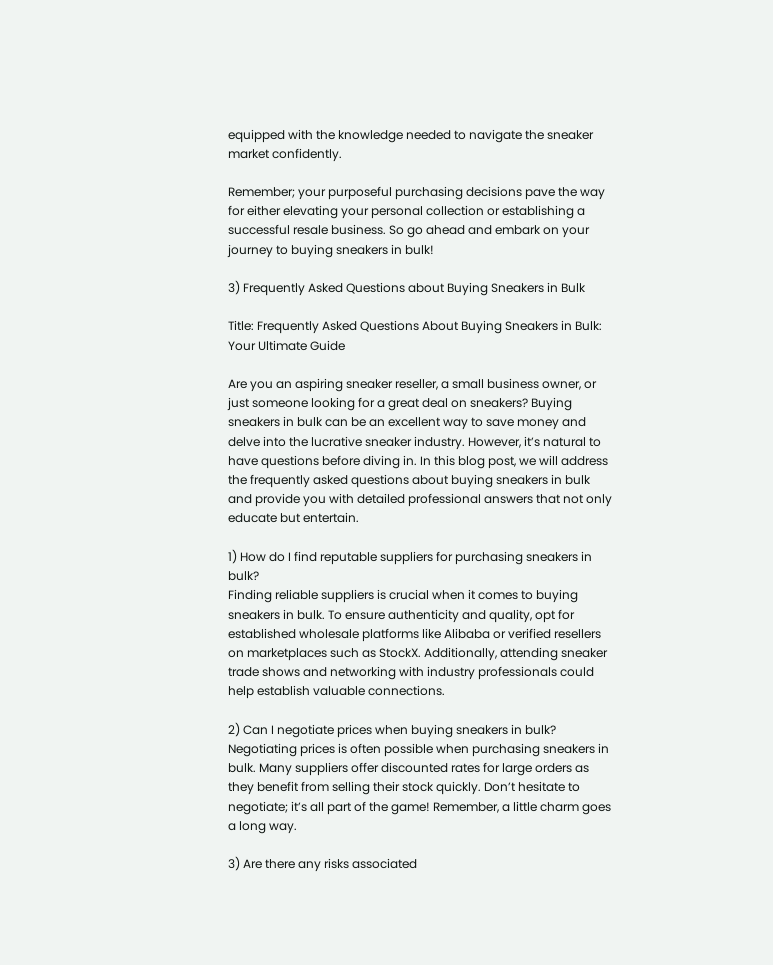equipped with the knowledge needed to navigate the sneaker market confidently.

Remember; your purposeful purchasing decisions pave the way for either elevating your personal collection or establishing a successful resale business. So go ahead and embark on your journey to buying sneakers in bulk!

3) Frequently Asked Questions about Buying Sneakers in Bulk

Title: Frequently Asked Questions About Buying Sneakers in Bulk: Your Ultimate Guide

Are you an aspiring sneaker reseller, a small business owner, or just someone looking for a great deal on sneakers? Buying sneakers in bulk can be an excellent way to save money and delve into the lucrative sneaker industry. However, it’s natural to have questions before diving in. In this blog post, we will address the frequently asked questions about buying sneakers in bulk and provide you with detailed professional answers that not only educate but entertain.

1) How do I find reputable suppliers for purchasing sneakers in bulk?
Finding reliable suppliers is crucial when it comes to buying sneakers in bulk. To ensure authenticity and quality, opt for established wholesale platforms like Alibaba or verified resellers on marketplaces such as StockX. Additionally, attending sneaker trade shows and networking with industry professionals could help establish valuable connections.

2) Can I negotiate prices when buying sneakers in bulk?
Negotiating prices is often possible when purchasing sneakers in bulk. Many suppliers offer discounted rates for large orders as they benefit from selling their stock quickly. Don’t hesitate to negotiate; it’s all part of the game! Remember, a little charm goes a long way.

3) Are there any risks associated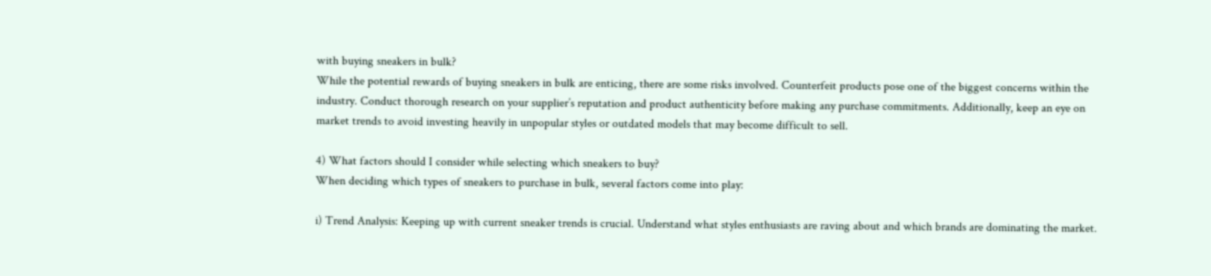with buying sneakers in bulk?
While the potential rewards of buying sneakers in bulk are enticing, there are some risks involved. Counterfeit products pose one of the biggest concerns within the industry. Conduct thorough research on your supplier’s reputation and product authenticity before making any purchase commitments. Additionally, keep an eye on market trends to avoid investing heavily in unpopular styles or outdated models that may become difficult to sell.

4) What factors should I consider while selecting which sneakers to buy?
When deciding which types of sneakers to purchase in bulk, several factors come into play:

i) Trend Analysis: Keeping up with current sneaker trends is crucial. Understand what styles enthusiasts are raving about and which brands are dominating the market.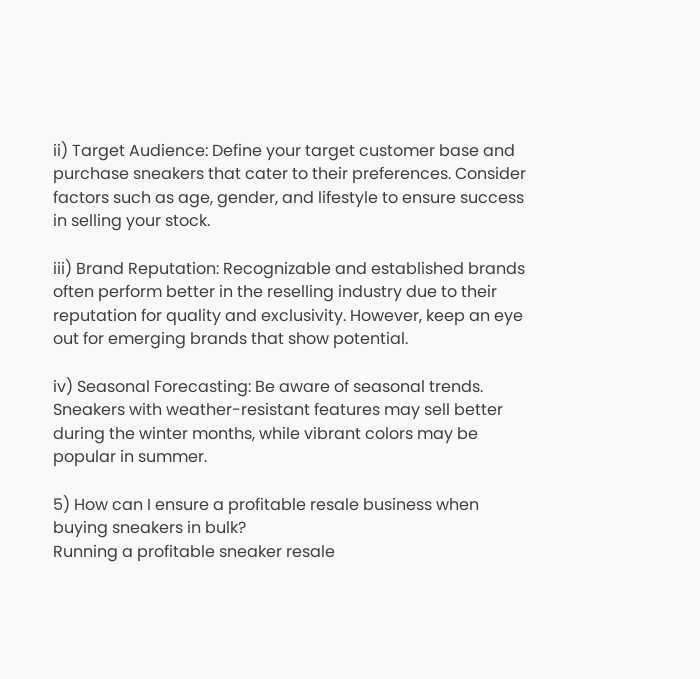ii) Target Audience: Define your target customer base and purchase sneakers that cater to their preferences. Consider factors such as age, gender, and lifestyle to ensure success in selling your stock.

iii) Brand Reputation: Recognizable and established brands often perform better in the reselling industry due to their reputation for quality and exclusivity. However, keep an eye out for emerging brands that show potential.

iv) Seasonal Forecasting: Be aware of seasonal trends. Sneakers with weather-resistant features may sell better during the winter months, while vibrant colors may be popular in summer.

5) How can I ensure a profitable resale business when buying sneakers in bulk?
Running a profitable sneaker resale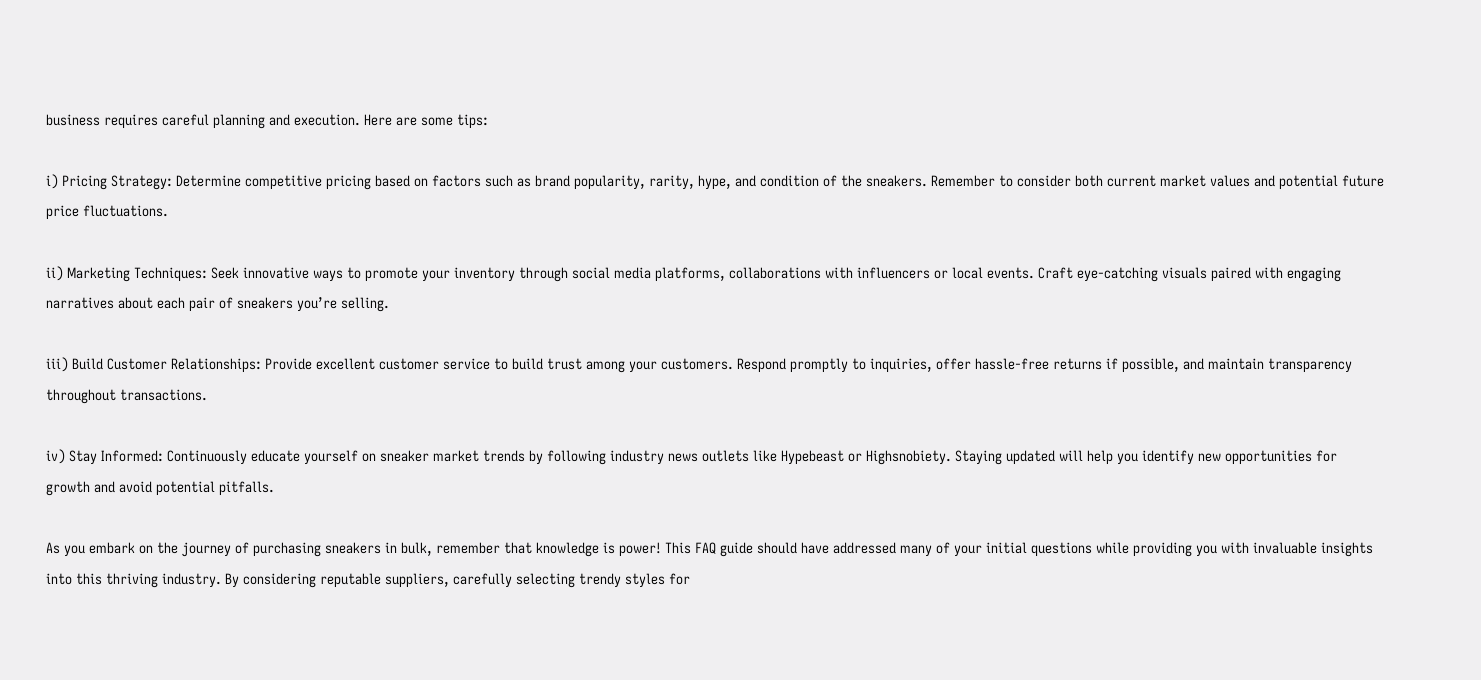business requires careful planning and execution. Here are some tips:

i) Pricing Strategy: Determine competitive pricing based on factors such as brand popularity, rarity, hype, and condition of the sneakers. Remember to consider both current market values and potential future price fluctuations.

ii) Marketing Techniques: Seek innovative ways to promote your inventory through social media platforms, collaborations with influencers or local events. Craft eye-catching visuals paired with engaging narratives about each pair of sneakers you’re selling.

iii) Build Customer Relationships: Provide excellent customer service to build trust among your customers. Respond promptly to inquiries, offer hassle-free returns if possible, and maintain transparency throughout transactions.

iv) Stay Informed: Continuously educate yourself on sneaker market trends by following industry news outlets like Hypebeast or Highsnobiety. Staying updated will help you identify new opportunities for growth and avoid potential pitfalls.

As you embark on the journey of purchasing sneakers in bulk, remember that knowledge is power! This FAQ guide should have addressed many of your initial questions while providing you with invaluable insights into this thriving industry. By considering reputable suppliers, carefully selecting trendy styles for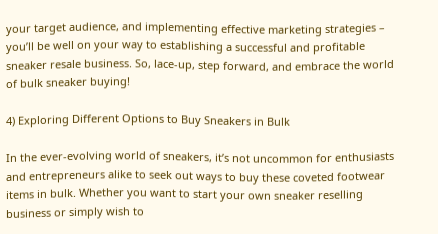your target audience, and implementing effective marketing strategies – you’ll be well on your way to establishing a successful and profitable sneaker resale business. So, lace-up, step forward, and embrace the world of bulk sneaker buying!

4) Exploring Different Options to Buy Sneakers in Bulk

In the ever-evolving world of sneakers, it’s not uncommon for enthusiasts and entrepreneurs alike to seek out ways to buy these coveted footwear items in bulk. Whether you want to start your own sneaker reselling business or simply wish to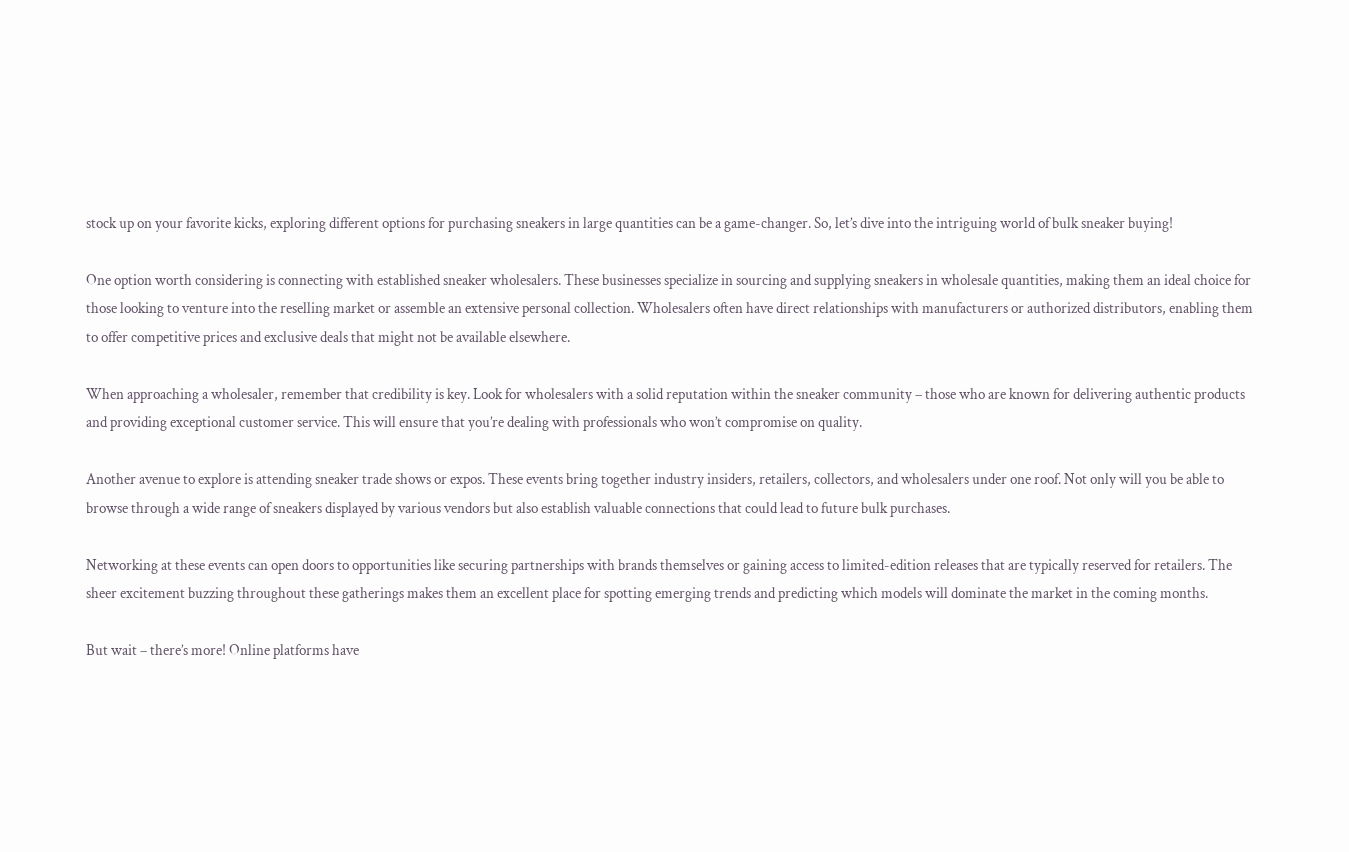stock up on your favorite kicks, exploring different options for purchasing sneakers in large quantities can be a game-changer. So, let’s dive into the intriguing world of bulk sneaker buying!

One option worth considering is connecting with established sneaker wholesalers. These businesses specialize in sourcing and supplying sneakers in wholesale quantities, making them an ideal choice for those looking to venture into the reselling market or assemble an extensive personal collection. Wholesalers often have direct relationships with manufacturers or authorized distributors, enabling them to offer competitive prices and exclusive deals that might not be available elsewhere.

When approaching a wholesaler, remember that credibility is key. Look for wholesalers with a solid reputation within the sneaker community – those who are known for delivering authentic products and providing exceptional customer service. This will ensure that you’re dealing with professionals who won’t compromise on quality.

Another avenue to explore is attending sneaker trade shows or expos. These events bring together industry insiders, retailers, collectors, and wholesalers under one roof. Not only will you be able to browse through a wide range of sneakers displayed by various vendors but also establish valuable connections that could lead to future bulk purchases.

Networking at these events can open doors to opportunities like securing partnerships with brands themselves or gaining access to limited-edition releases that are typically reserved for retailers. The sheer excitement buzzing throughout these gatherings makes them an excellent place for spotting emerging trends and predicting which models will dominate the market in the coming months.

But wait – there’s more! Online platforms have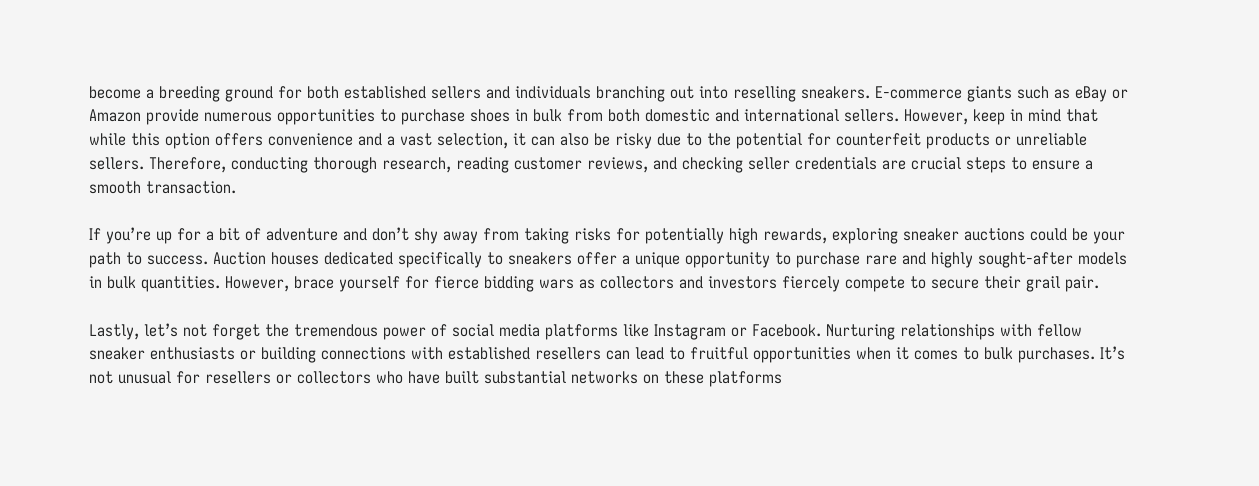become a breeding ground for both established sellers and individuals branching out into reselling sneakers. E-commerce giants such as eBay or Amazon provide numerous opportunities to purchase shoes in bulk from both domestic and international sellers. However, keep in mind that while this option offers convenience and a vast selection, it can also be risky due to the potential for counterfeit products or unreliable sellers. Therefore, conducting thorough research, reading customer reviews, and checking seller credentials are crucial steps to ensure a smooth transaction.

If you’re up for a bit of adventure and don’t shy away from taking risks for potentially high rewards, exploring sneaker auctions could be your path to success. Auction houses dedicated specifically to sneakers offer a unique opportunity to purchase rare and highly sought-after models in bulk quantities. However, brace yourself for fierce bidding wars as collectors and investors fiercely compete to secure their grail pair.

Lastly, let’s not forget the tremendous power of social media platforms like Instagram or Facebook. Nurturing relationships with fellow sneaker enthusiasts or building connections with established resellers can lead to fruitful opportunities when it comes to bulk purchases. It’s not unusual for resellers or collectors who have built substantial networks on these platforms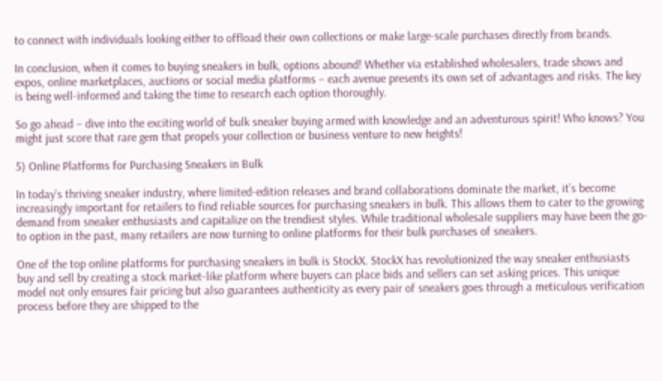to connect with individuals looking either to offload their own collections or make large-scale purchases directly from brands.

In conclusion, when it comes to buying sneakers in bulk, options abound! Whether via established wholesalers, trade shows and expos, online marketplaces, auctions or social media platforms – each avenue presents its own set of advantages and risks. The key is being well-informed and taking the time to research each option thoroughly.

So go ahead – dive into the exciting world of bulk sneaker buying armed with knowledge and an adventurous spirit! Who knows? You might just score that rare gem that propels your collection or business venture to new heights!

5) Online Platforms for Purchasing Sneakers in Bulk

In today’s thriving sneaker industry, where limited-edition releases and brand collaborations dominate the market, it’s become increasingly important for retailers to find reliable sources for purchasing sneakers in bulk. This allows them to cater to the growing demand from sneaker enthusiasts and capitalize on the trendiest styles. While traditional wholesale suppliers may have been the go-to option in the past, many retailers are now turning to online platforms for their bulk purchases of sneakers.

One of the top online platforms for purchasing sneakers in bulk is StockX. StockX has revolutionized the way sneaker enthusiasts buy and sell by creating a stock market-like platform where buyers can place bids and sellers can set asking prices. This unique model not only ensures fair pricing but also guarantees authenticity as every pair of sneakers goes through a meticulous verification process before they are shipped to the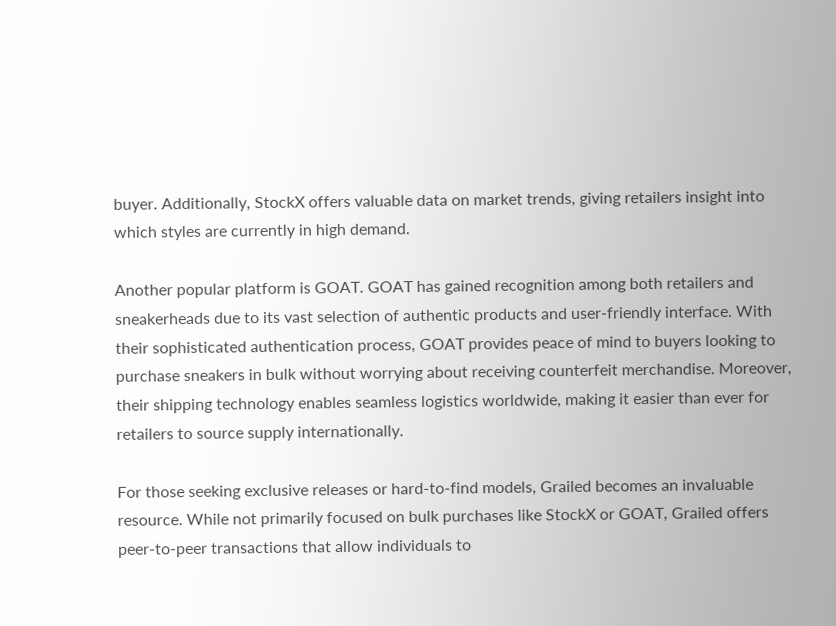buyer. Additionally, StockX offers valuable data on market trends, giving retailers insight into which styles are currently in high demand.

Another popular platform is GOAT. GOAT has gained recognition among both retailers and sneakerheads due to its vast selection of authentic products and user-friendly interface. With their sophisticated authentication process, GOAT provides peace of mind to buyers looking to purchase sneakers in bulk without worrying about receiving counterfeit merchandise. Moreover, their shipping technology enables seamless logistics worldwide, making it easier than ever for retailers to source supply internationally.

For those seeking exclusive releases or hard-to-find models, Grailed becomes an invaluable resource. While not primarily focused on bulk purchases like StockX or GOAT, Grailed offers peer-to-peer transactions that allow individuals to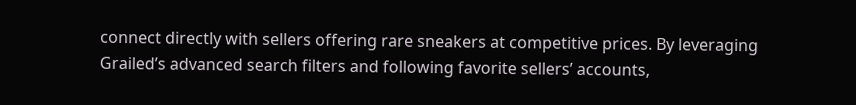connect directly with sellers offering rare sneakers at competitive prices. By leveraging Grailed’s advanced search filters and following favorite sellers’ accounts,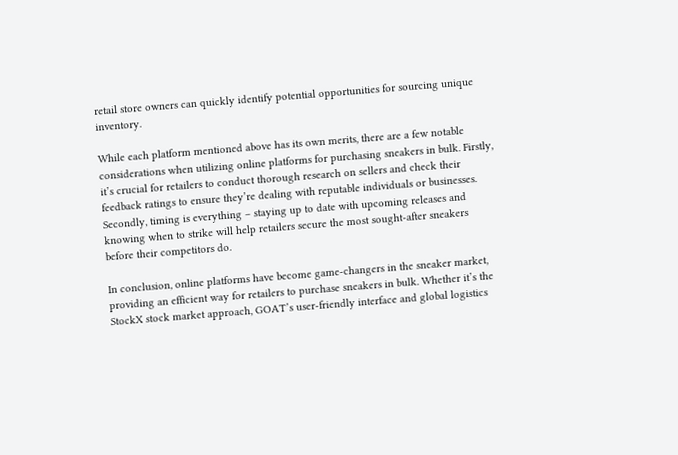retail store owners can quickly identify potential opportunities for sourcing unique inventory.

While each platform mentioned above has its own merits, there are a few notable considerations when utilizing online platforms for purchasing sneakers in bulk. Firstly, it’s crucial for retailers to conduct thorough research on sellers and check their feedback ratings to ensure they’re dealing with reputable individuals or businesses. Secondly, timing is everything – staying up to date with upcoming releases and knowing when to strike will help retailers secure the most sought-after sneakers before their competitors do.

In conclusion, online platforms have become game-changers in the sneaker market, providing an efficient way for retailers to purchase sneakers in bulk. Whether it’s the StockX stock market approach, GOAT’s user-friendly interface and global logistics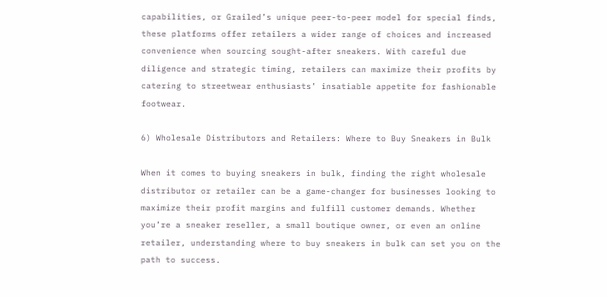capabilities, or Grailed’s unique peer-to-peer model for special finds, these platforms offer retailers a wider range of choices and increased convenience when sourcing sought-after sneakers. With careful due diligence and strategic timing, retailers can maximize their profits by catering to streetwear enthusiasts’ insatiable appetite for fashionable footwear.

6) Wholesale Distributors and Retailers: Where to Buy Sneakers in Bulk

When it comes to buying sneakers in bulk, finding the right wholesale distributor or retailer can be a game-changer for businesses looking to maximize their profit margins and fulfill customer demands. Whether you’re a sneaker reseller, a small boutique owner, or even an online retailer, understanding where to buy sneakers in bulk can set you on the path to success.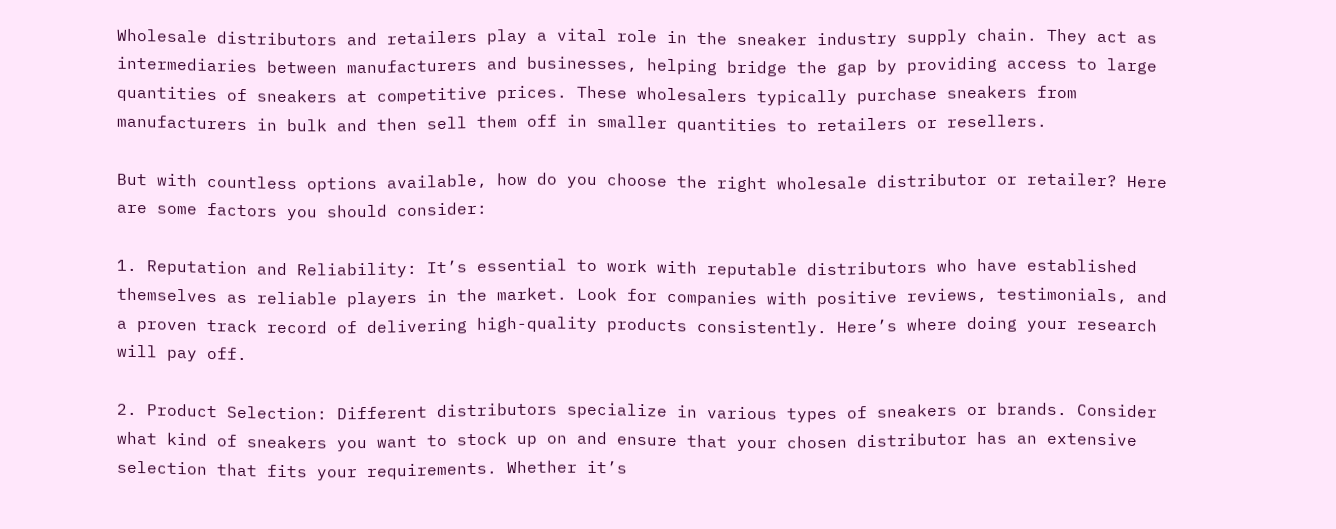Wholesale distributors and retailers play a vital role in the sneaker industry supply chain. They act as intermediaries between manufacturers and businesses, helping bridge the gap by providing access to large quantities of sneakers at competitive prices. These wholesalers typically purchase sneakers from manufacturers in bulk and then sell them off in smaller quantities to retailers or resellers.

But with countless options available, how do you choose the right wholesale distributor or retailer? Here are some factors you should consider:

1. Reputation and Reliability: It’s essential to work with reputable distributors who have established themselves as reliable players in the market. Look for companies with positive reviews, testimonials, and a proven track record of delivering high-quality products consistently. Here’s where doing your research will pay off.

2. Product Selection: Different distributors specialize in various types of sneakers or brands. Consider what kind of sneakers you want to stock up on and ensure that your chosen distributor has an extensive selection that fits your requirements. Whether it’s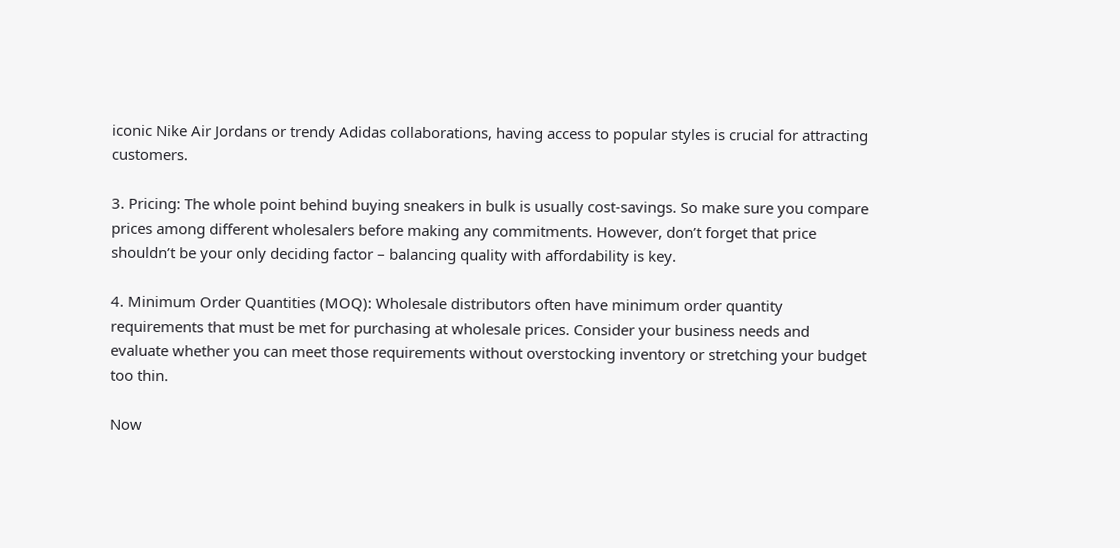iconic Nike Air Jordans or trendy Adidas collaborations, having access to popular styles is crucial for attracting customers.

3. Pricing: The whole point behind buying sneakers in bulk is usually cost-savings. So make sure you compare prices among different wholesalers before making any commitments. However, don’t forget that price shouldn’t be your only deciding factor – balancing quality with affordability is key.

4. Minimum Order Quantities (MOQ): Wholesale distributors often have minimum order quantity requirements that must be met for purchasing at wholesale prices. Consider your business needs and evaluate whether you can meet those requirements without overstocking inventory or stretching your budget too thin.

Now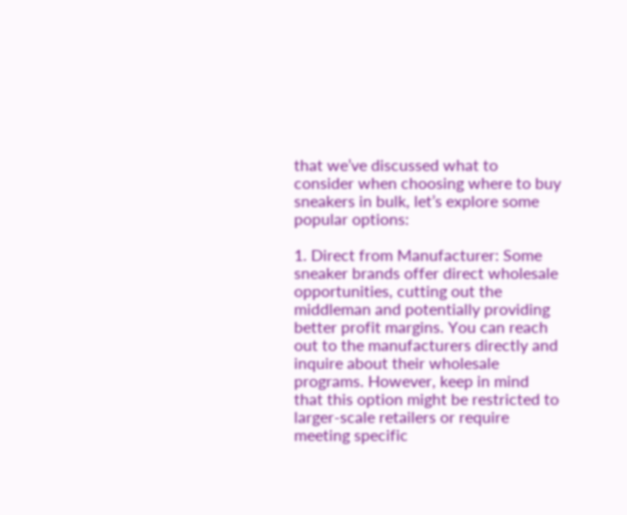that we’ve discussed what to consider when choosing where to buy sneakers in bulk, let’s explore some popular options:

1. Direct from Manufacturer: Some sneaker brands offer direct wholesale opportunities, cutting out the middleman and potentially providing better profit margins. You can reach out to the manufacturers directly and inquire about their wholesale programs. However, keep in mind that this option might be restricted to larger-scale retailers or require meeting specific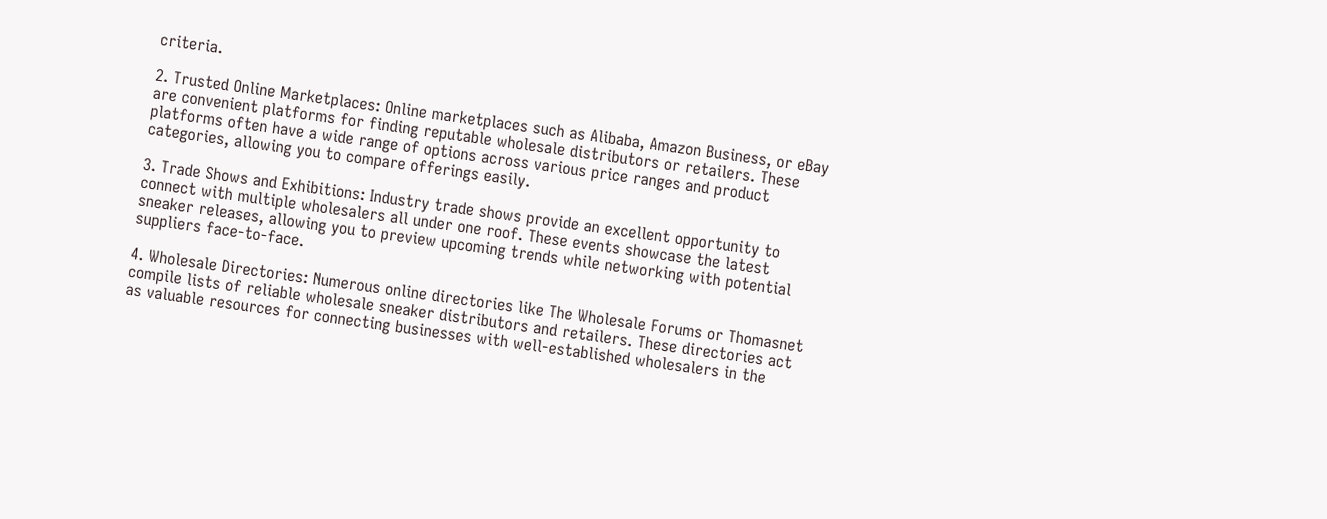criteria.

2. Trusted Online Marketplaces: Online marketplaces such as Alibaba, Amazon Business, or eBay are convenient platforms for finding reputable wholesale distributors or retailers. These platforms often have a wide range of options across various price ranges and product categories, allowing you to compare offerings easily.

3. Trade Shows and Exhibitions: Industry trade shows provide an excellent opportunity to connect with multiple wholesalers all under one roof. These events showcase the latest sneaker releases, allowing you to preview upcoming trends while networking with potential suppliers face-to-face.

4. Wholesale Directories: Numerous online directories like The Wholesale Forums or Thomasnet compile lists of reliable wholesale sneaker distributors and retailers. These directories act as valuable resources for connecting businesses with well-established wholesalers in the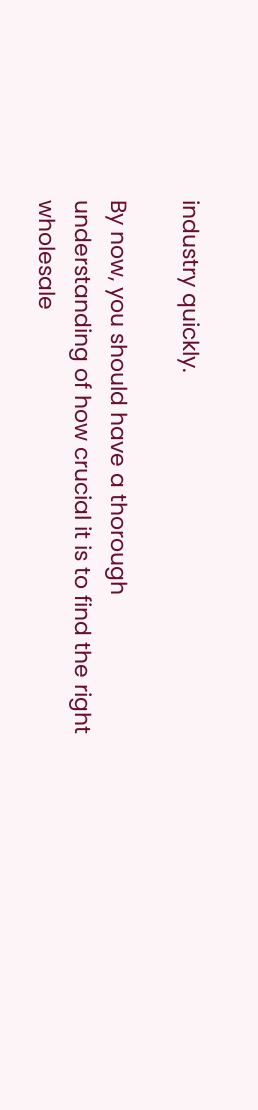industry quickly.

By now, you should have a thorough understanding of how crucial it is to find the right wholesale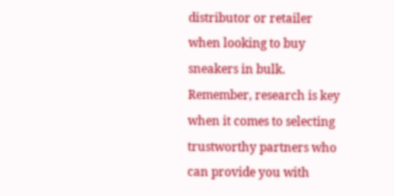distributor or retailer when looking to buy sneakers in bulk. Remember, research is key when it comes to selecting trustworthy partners who can provide you with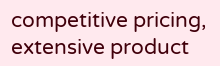competitive pricing, extensive product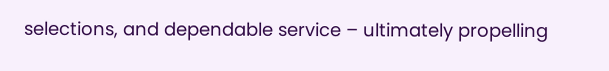selections, and dependable service – ultimately propelling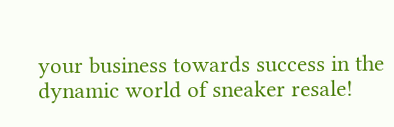your business towards success in the dynamic world of sneaker resale!